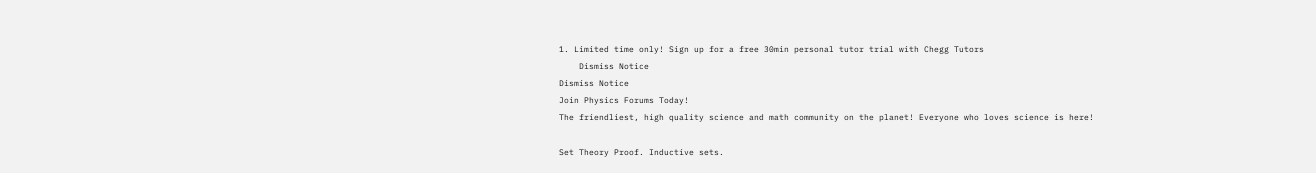1. Limited time only! Sign up for a free 30min personal tutor trial with Chegg Tutors
    Dismiss Notice
Dismiss Notice
Join Physics Forums Today!
The friendliest, high quality science and math community on the planet! Everyone who loves science is here!

Set Theory Proof. Inductive sets.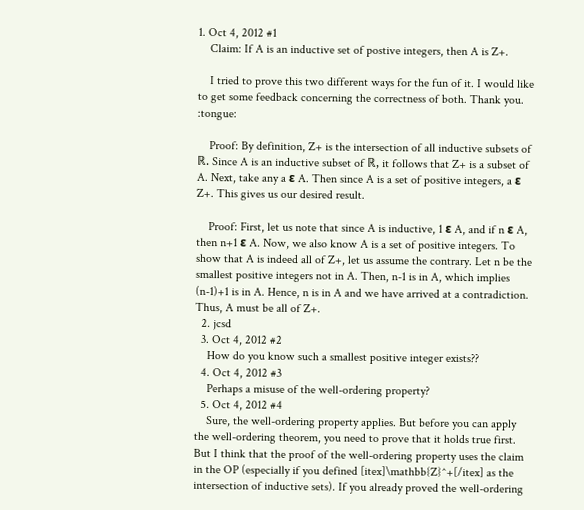1. Oct 4, 2012 #1
    Claim: If A is an inductive set of postive integers, then A is Z+.

    I tried to prove this two different ways for the fun of it. I would like to get some feedback concerning the correctness of both. Thank you. :tongue:

    Proof: By definition, Z+ is the intersection of all inductive subsets of ℝ. Since A is an inductive subset of ℝ, it follows that Z+ is a subset of A. Next, take any a ε A. Then since A is a set of positive integers, a ε Z+. This gives us our desired result.

    Proof: First, let us note that since A is inductive, 1 ε A, and if n ε A, then n+1 ε A. Now, we also know A is a set of positive integers. To show that A is indeed all of Z+, let us assume the contrary. Let n be the smallest positive integers not in A. Then, n-1 is in A, which implies (n-1)+1 is in A. Hence, n is in A and we have arrived at a contradiction. Thus, A must be all of Z+.
  2. jcsd
  3. Oct 4, 2012 #2
    How do you know such a smallest positive integer exists??
  4. Oct 4, 2012 #3
    Perhaps a misuse of the well-ordering property?
  5. Oct 4, 2012 #4
    Sure, the well-ordering property applies. But before you can apply the well-ordering theorem, you need to prove that it holds true first. But I think that the proof of the well-ordering property uses the claim in the OP (especially if you defined [itex]\mathbb{Z}^+[/itex] as the intersection of inductive sets). If you already proved the well-ordering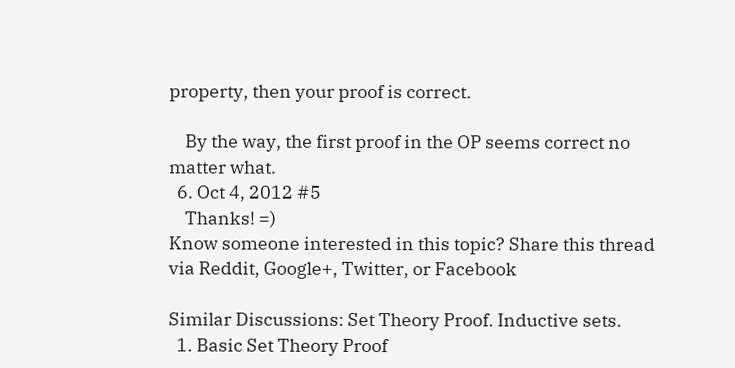property, then your proof is correct.

    By the way, the first proof in the OP seems correct no matter what.
  6. Oct 4, 2012 #5
    Thanks! =)
Know someone interested in this topic? Share this thread via Reddit, Google+, Twitter, or Facebook

Similar Discussions: Set Theory Proof. Inductive sets.
  1. Basic Set Theory Proof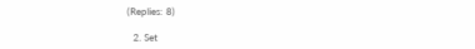(Replies: 8)

  2. Set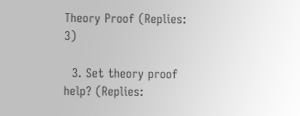Theory Proof (Replies: 3)

  3. Set theory proof help? (Replies: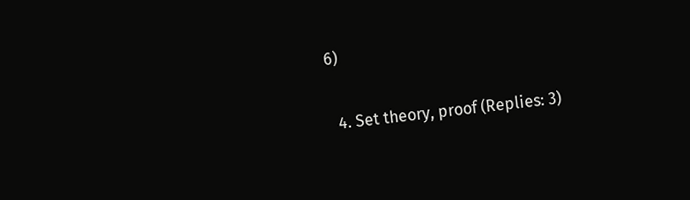6)

  4. Set theory, proof (Replies: 3)